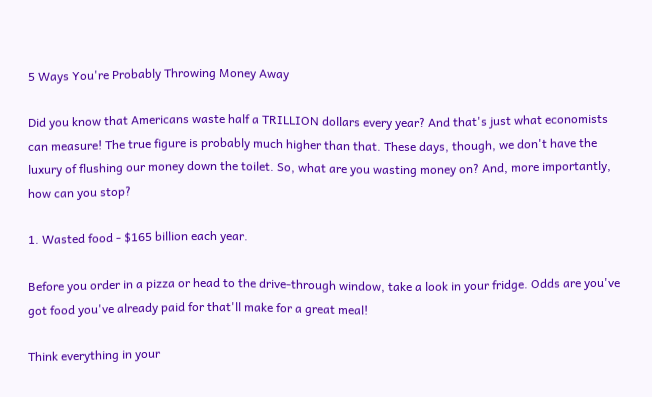5 Ways You're Probably Throwing Money Away

Did you know that Americans waste half a TRILLION dollars every year? And that's just what economists can measure! The true figure is probably much higher than that. These days, though, we don't have the luxury of flushing our money down the toilet. So, what are you wasting money on? And, more importantly, how can you stop?

1. Wasted food - $165 billion each year.

Before you order in a pizza or head to the drive-through window, take a look in your fridge. Odds are you've got food you've already paid for that'll make for a great meal!

Think everything in your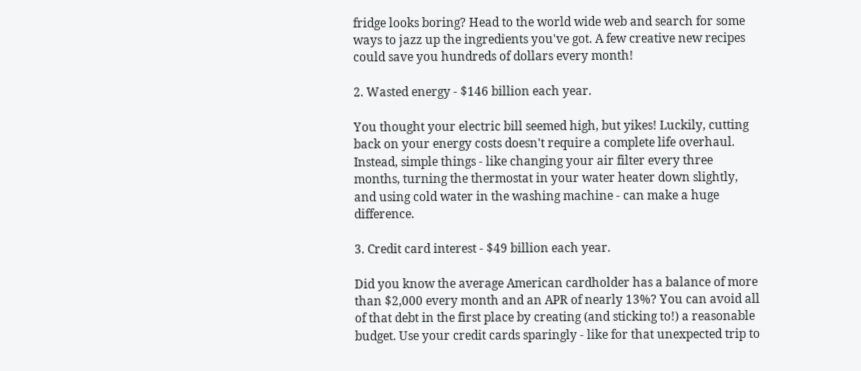fridge looks boring? Head to the world wide web and search for some ways to jazz up the ingredients you've got. A few creative new recipes could save you hundreds of dollars every month!

2. Wasted energy - $146 billion each year.

You thought your electric bill seemed high, but yikes! Luckily, cutting back on your energy costs doesn't require a complete life overhaul. Instead, simple things - like changing your air filter every three months, turning the thermostat in your water heater down slightly, and using cold water in the washing machine - can make a huge difference.

3. Credit card interest - $49 billion each year.

Did you know the average American cardholder has a balance of more than $2,000 every month and an APR of nearly 13%? You can avoid all of that debt in the first place by creating (and sticking to!) a reasonable budget. Use your credit cards sparingly - like for that unexpected trip to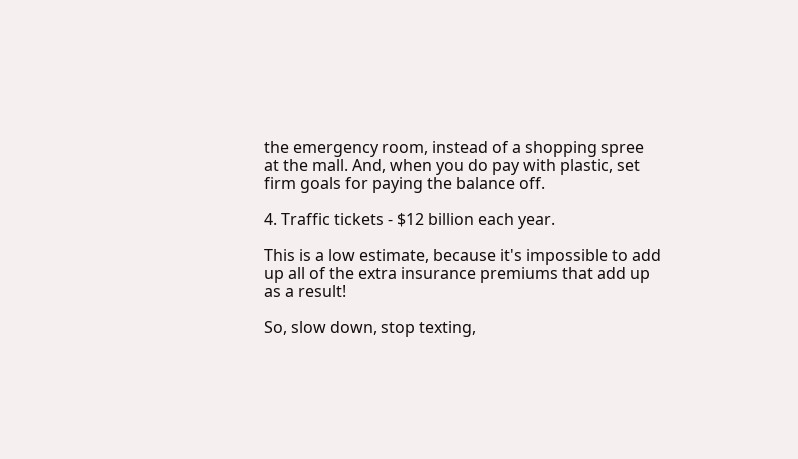the emergency room, instead of a shopping spree at the mall. And, when you do pay with plastic, set firm goals for paying the balance off.

4. Traffic tickets - $12 billion each year.

This is a low estimate, because it's impossible to add up all of the extra insurance premiums that add up as a result!

So, slow down, stop texting,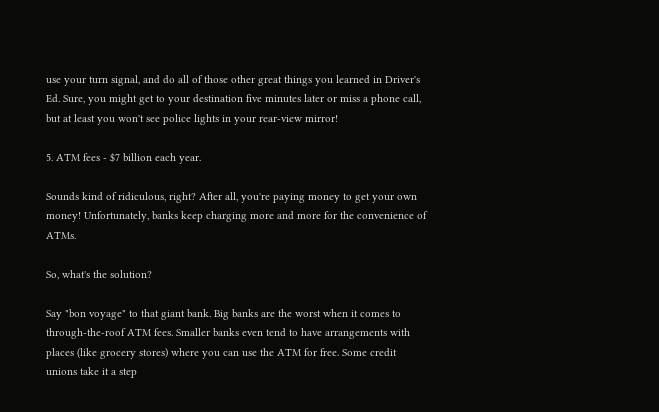use your turn signal, and do all of those other great things you learned in Driver's Ed. Sure, you might get to your destination five minutes later or miss a phone call, but at least you won't see police lights in your rear-view mirror!

5. ATM fees - $7 billion each year.

Sounds kind of ridiculous, right? After all, you're paying money to get your own money! Unfortunately, banks keep charging more and more for the convenience of ATMs.

So, what's the solution?

Say "bon voyage" to that giant bank. Big banks are the worst when it comes to through-the-roof ATM fees. Smaller banks even tend to have arrangements with places (like grocery stores) where you can use the ATM for free. Some credit unions take it a step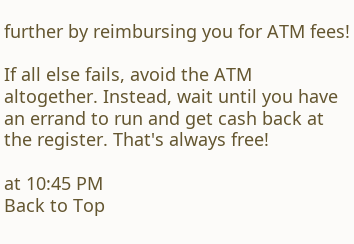further by reimbursing you for ATM fees!

If all else fails, avoid the ATM altogether. Instead, wait until you have an errand to run and get cash back at the register. That's always free!

at 10:45 PM
Back to Top